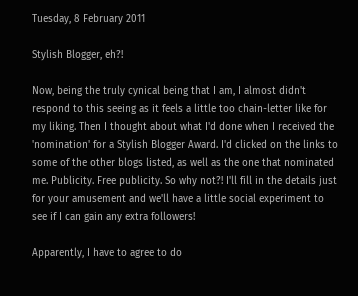Tuesday, 8 February 2011

Stylish Blogger, eh?!

Now, being the truly cynical being that I am, I almost didn't respond to this seeing as it feels a little too chain-letter like for my liking. Then I thought about what I'd done when I received the 'nomination' for a Stylish Blogger Award. I'd clicked on the links to some of the other blogs listed, as well as the one that nominated me. Publicity. Free publicity. So why not?! I'll fill in the details just for your amusement and we'll have a little social experiment to see if I can gain any extra followers!

Apparently, I have to agree to do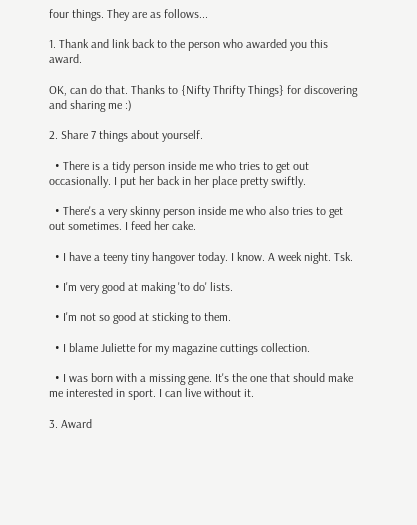four things. They are as follows...

1. Thank and link back to the person who awarded you this award.

OK, can do that. Thanks to {Nifty Thrifty Things} for discovering and sharing me :)

2. Share 7 things about yourself.

  • There is a tidy person inside me who tries to get out occasionally. I put her back in her place pretty swiftly.

  • There's a very skinny person inside me who also tries to get out sometimes. I feed her cake.

  • I have a teeny tiny hangover today. I know. A week night. Tsk.

  • I'm very good at making 'to do' lists.

  • I'm not so good at sticking to them.

  • I blame Juliette for my magazine cuttings collection.

  • I was born with a missing gene. It's the one that should make me interested in sport. I can live without it.

3. Award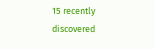15 recently discovered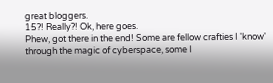great bloggers.
15?! Really?! Ok, here goes.
Phew, got there in the end! Some are fellow crafties I 'know' through the magic of cyberspace, some I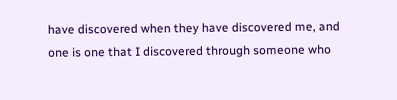have discovered when they have discovered me, and one is one that I discovered through someone who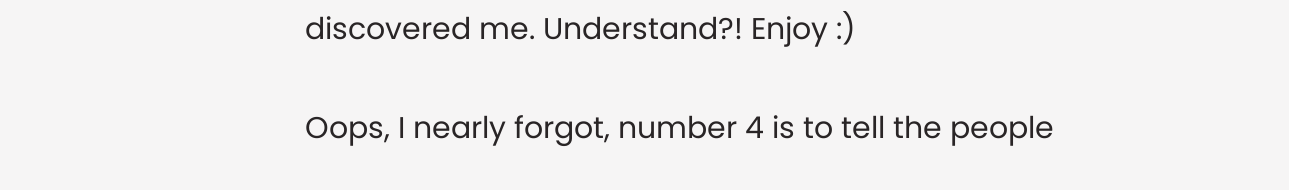discovered me. Understand?! Enjoy :)

Oops, I nearly forgot, number 4 is to tell the people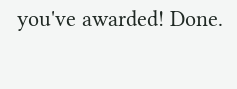you've awarded! Done.